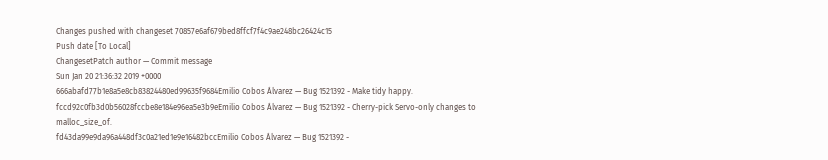Changes pushed with changeset 70857e6af679bed8ffcf7f4c9ae248bc26424c15
Push date [To Local]
ChangesetPatch author — Commit message
Sun Jan 20 21:36:32 2019 +0000
666abafd77b1e8a5e8cb83824480ed99635f9684Emilio Cobos Álvarez — Bug 1521392 - Make tidy happy.
fccd92c0fb3d0b56028fccbe8e184e96ea5e3b9eEmilio Cobos Álvarez — Bug 1521392 - Cherry-pick Servo-only changes to malloc_size_of.
fd43da99e9da96a448df3c0a21ed1e9e16482bccEmilio Cobos Álvarez — Bug 1521392 -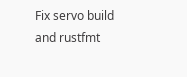Fix servo build and rustfmt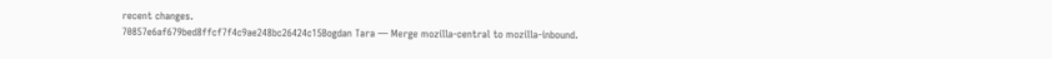recent changes.
70857e6af679bed8ffcf7f4c9ae248bc26424c15Bogdan Tara — Merge mozilla-central to mozilla-inbound.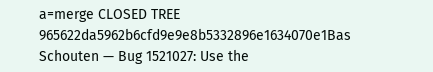a=merge CLOSED TREE
965622da5962b6cfd9e9e8b5332896e1634070e1Bas Schouten — Bug 1521027: Use the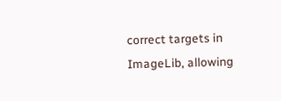correct targets in ImageLib, allowing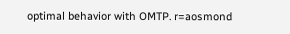optimal behavior with OMTP. r=aosmond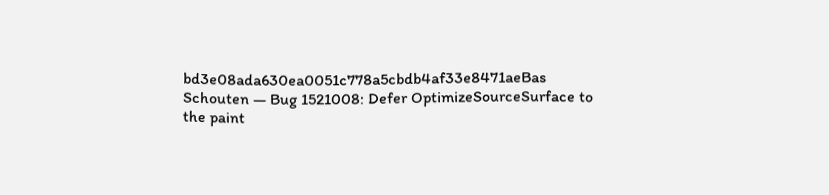bd3e08ada630ea0051c778a5cbdb4af33e8471aeBas Schouten — Bug 1521008: Defer OptimizeSourceSurface to the paint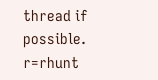thread if possible. r=rhunt